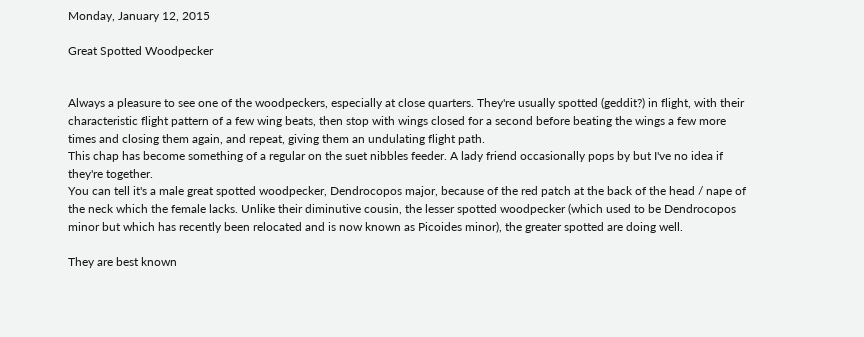Monday, January 12, 2015

Great Spotted Woodpecker


Always a pleasure to see one of the woodpeckers, especially at close quarters. They're usually spotted (geddit?) in flight, with their characteristic flight pattern of a few wing beats, then stop with wings closed for a second before beating the wings a few more times and closing them again, and repeat, giving them an undulating flight path.
This chap has become something of a regular on the suet nibbles feeder. A lady friend occasionally pops by but I've no idea if they're together.
You can tell it's a male great spotted woodpecker, Dendrocopos major, because of the red patch at the back of the head / nape of the neck which the female lacks. Unlike their diminutive cousin, the lesser spotted woodpecker (which used to be Dendrocopos minor but which has recently been relocated and is now known as Picoides minor), the greater spotted are doing well.

They are best known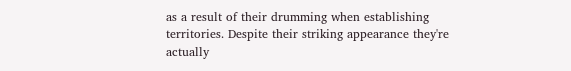as a result of their drumming when establishing territories. Despite their striking appearance they're actually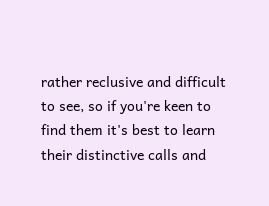rather reclusive and difficult to see, so if you're keen to find them it's best to learn their distinctive calls and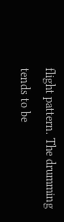flight pattern. The drumming tends to be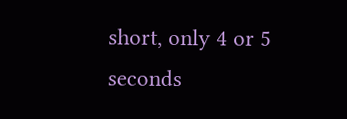short, only 4 or 5 seconds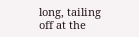long, tailing off at the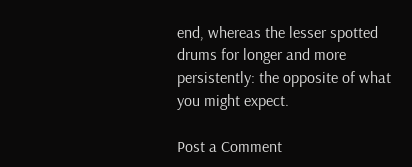end, whereas the lesser spotted drums for longer and more persistently: the opposite of what you might expect.

Post a Comment